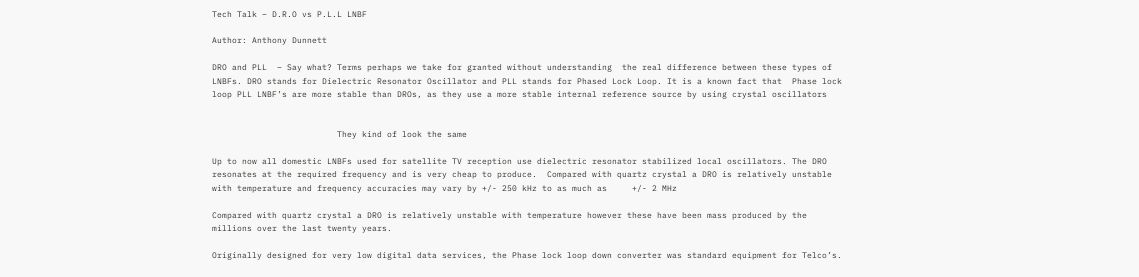Tech Talk – D.R.O vs P.L.L LNBF

Author: Anthony Dunnett

DRO and PLL  – Say what? Terms perhaps we take for granted without understanding  the real difference between these types of LNBFs. DRO stands for Dielectric Resonator Oscillator and PLL stands for Phased Lock Loop. It is a known fact that  Phase lock loop PLL LNBF’s are more stable than DROs, as they use a more stable internal reference source by using crystal oscillators


                         They kind of look the same

Up to now all domestic LNBFs used for satellite TV reception use dielectric resonator stabilized local oscillators. The DRO resonates at the required frequency and is very cheap to produce.  Compared with quartz crystal a DRO is relatively unstable with temperature and frequency accuracies may vary by +/- 250 kHz to as much as     +/- 2 MHz

Compared with quartz crystal a DRO is relatively unstable with temperature however these have been mass produced by the millions over the last twenty years.

Originally designed for very low digital data services, the Phase lock loop down converter was standard equipment for Telco’s.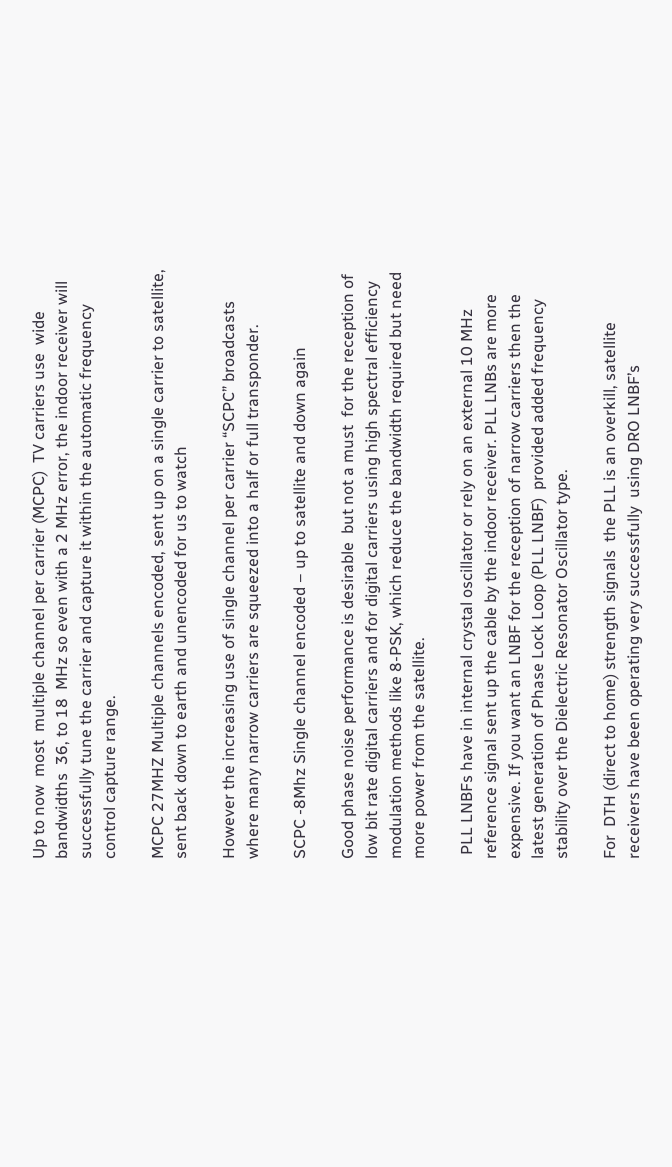Up to now  most  multiple channel per carrier (MCPC)  TV carriers use  wide bandwidths  36, to 18  MHz so even with a 2 MHz error, the indoor receiver will successfully tune the carrier and capture it within the automatic frequency control capture range.

MCPC 27MHZ Multiple channels encoded, sent up on a single carrier to satellite, sent back down to earth and unencoded for us to watch

However the increasing use of single channel per carrier “SCPC” broadcasts where many narrow carriers are squeezed into a half or full transponder.

SCPC -8Mhz Single channel encoded – up to satellite and down again

Good phase noise performance is desirable  but not a must  for the reception of low bit rate digital carriers and for digital carriers using high spectral efficiency modulation methods like 8-PSK, which reduce the bandwidth required but need more power from the satellite.

 PLL LNBFs have in internal crystal oscillator or rely on an external 10 MHz reference signal sent up the cable by the indoor receiver. PLL LNBs are more expensive. If you want an LNBF for the reception of narrow carriers then the latest generation of Phase Lock Loop (PLL LNBF)  provided added frequency stability over the Dielectric Resonator Oscillator type.

For  DTH (direct to home) strength signals  the PLL is an overkill, satellite receivers have been operating very successfully  using DRO LNBF’s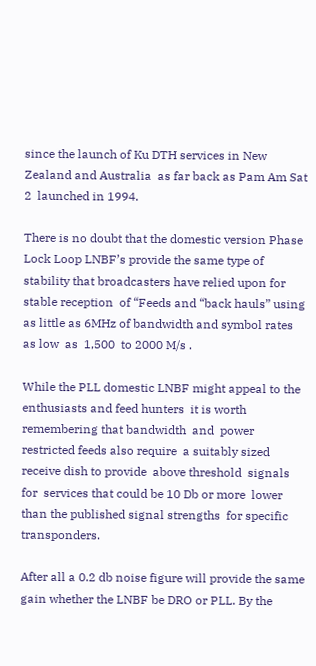since the launch of Ku DTH services in New Zealand and Australia  as far back as Pam Am Sat 2  launched in 1994.

There is no doubt that the domestic version Phase Lock Loop LNBF’s provide the same type of stability that broadcasters have relied upon for stable reception  of “Feeds and “back hauls” using  as little as 6MHz of bandwidth and symbol rates as low  as  1,500  to 2000 M/s .

While the PLL domestic LNBF might appeal to the enthusiasts and feed hunters  it is worth remembering that bandwidth  and  power restricted feeds also require  a suitably sized receive dish to provide  above threshold  signals  for  services that could be 10 Db or more  lower than the published signal strengths  for specific transponders.

After all a 0.2 db noise figure will provide the same gain whether the LNBF be DRO or PLL. By the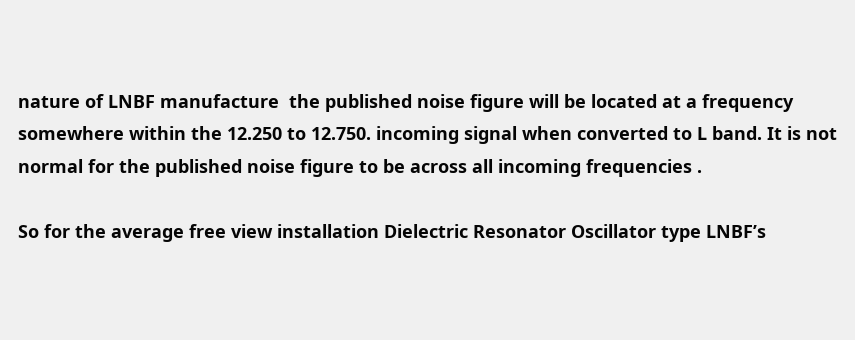nature of LNBF manufacture  the published noise figure will be located at a frequency somewhere within the 12.250 to 12.750. incoming signal when converted to L band. It is not normal for the published noise figure to be across all incoming frequencies .

So for the average free view installation Dielectric Resonator Oscillator type LNBF’s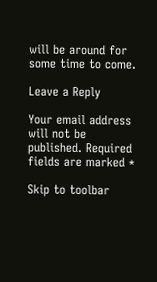will be around for some time to come.

Leave a Reply

Your email address will not be published. Required fields are marked *

Skip to toolbar